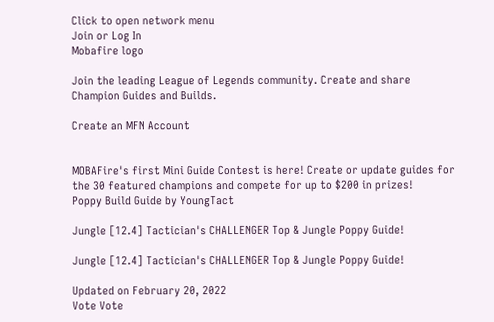Click to open network menu
Join or Log In
Mobafire logo

Join the leading League of Legends community. Create and share Champion Guides and Builds.

Create an MFN Account


MOBAFire's first Mini Guide Contest is here! Create or update guides for the 30 featured champions and compete for up to $200 in prizes!
Poppy Build Guide by YoungTact

Jungle [12.4] Tactician's CHALLENGER Top & Jungle Poppy Guide!

Jungle [12.4] Tactician's CHALLENGER Top & Jungle Poppy Guide!

Updated on February 20, 2022
Vote Vote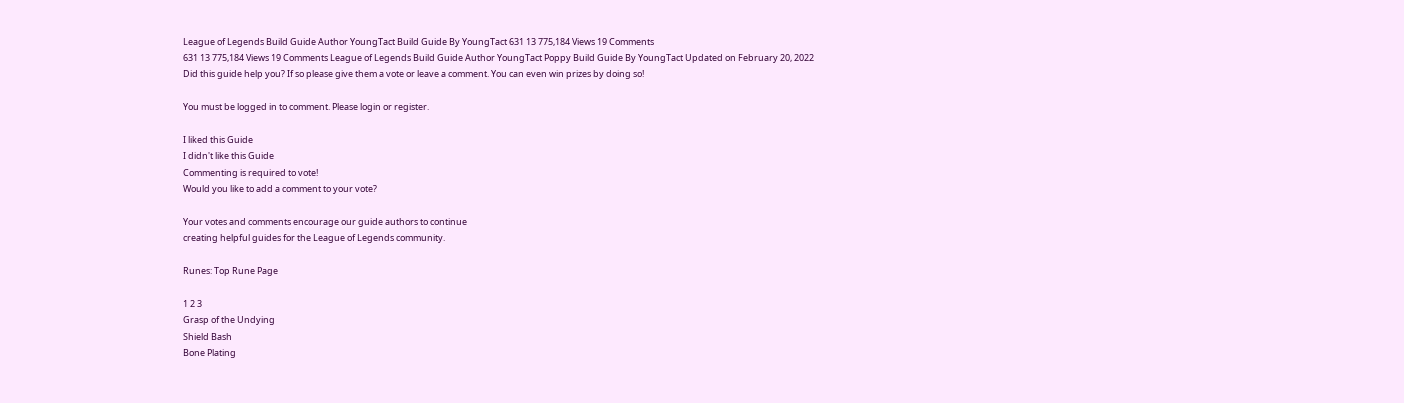League of Legends Build Guide Author YoungTact Build Guide By YoungTact 631 13 775,184 Views 19 Comments
631 13 775,184 Views 19 Comments League of Legends Build Guide Author YoungTact Poppy Build Guide By YoungTact Updated on February 20, 2022
Did this guide help you? If so please give them a vote or leave a comment. You can even win prizes by doing so!

You must be logged in to comment. Please login or register.

I liked this Guide
I didn't like this Guide
Commenting is required to vote!
Would you like to add a comment to your vote?

Your votes and comments encourage our guide authors to continue
creating helpful guides for the League of Legends community.

Runes: Top Rune Page

1 2 3
Grasp of the Undying
Shield Bash
Bone Plating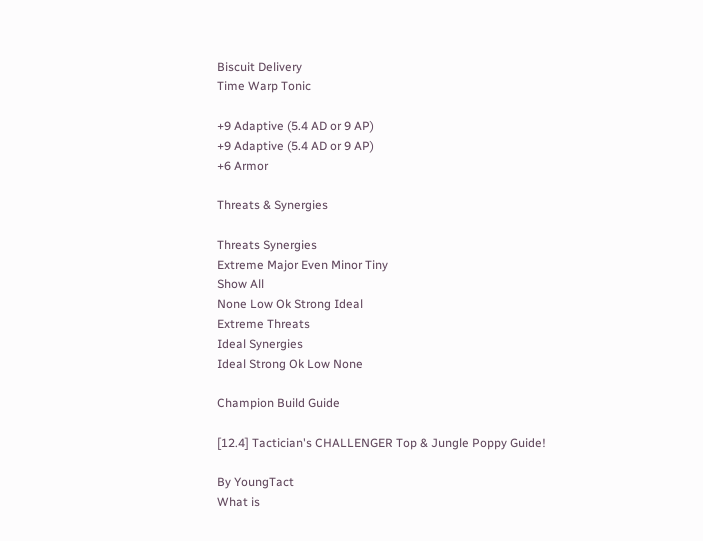Biscuit Delivery
Time Warp Tonic

+9 Adaptive (5.4 AD or 9 AP)
+9 Adaptive (5.4 AD or 9 AP)
+6 Armor

Threats & Synergies

Threats Synergies
Extreme Major Even Minor Tiny
Show All
None Low Ok Strong Ideal
Extreme Threats
Ideal Synergies
Ideal Strong Ok Low None

Champion Build Guide

[12.4] Tactician's CHALLENGER Top & Jungle Poppy Guide!

By YoungTact
What is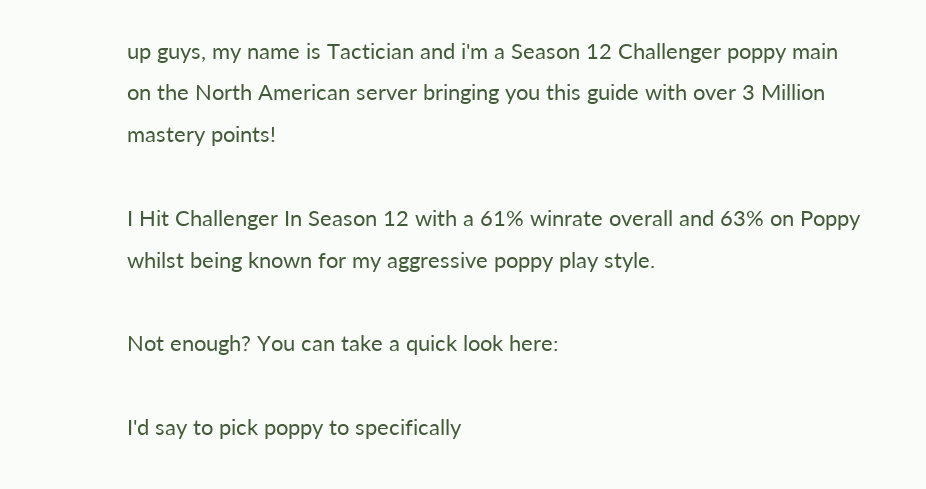up guys, my name is Tactician and i'm a Season 12 Challenger poppy main on the North American server bringing you this guide with over 3 Million mastery points!

I Hit Challenger In Season 12 with a 61% winrate overall and 63% on Poppy whilst being known for my aggressive poppy play style.

Not enough? You can take a quick look here:

I'd say to pick poppy to specifically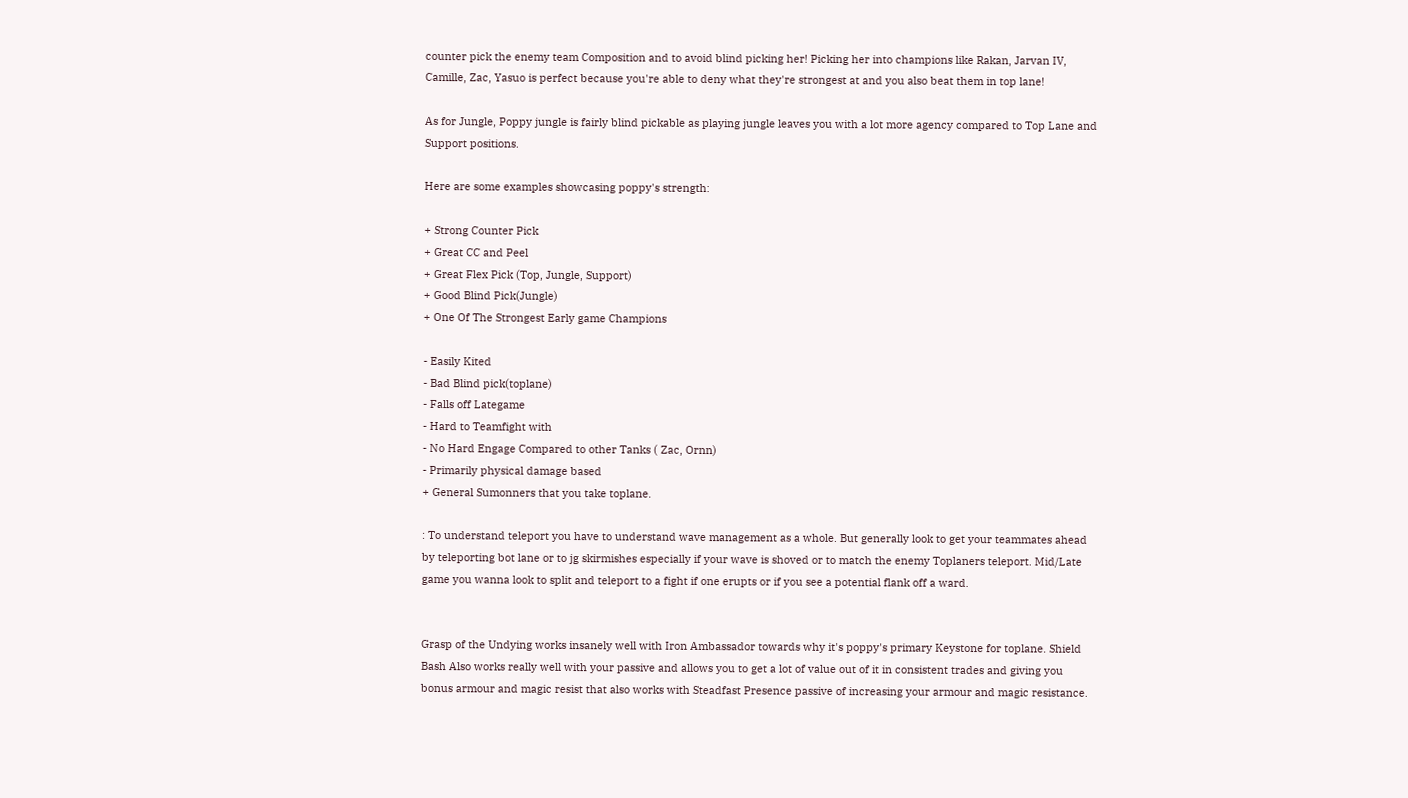counter pick the enemy team Composition and to avoid blind picking her! Picking her into champions like Rakan, Jarvan IV, Camille, Zac, Yasuo is perfect because you're able to deny what they're strongest at and you also beat them in top lane!

As for Jungle, Poppy jungle is fairly blind pickable as playing jungle leaves you with a lot more agency compared to Top Lane and Support positions.

Here are some examples showcasing poppy's strength:

+ Strong Counter Pick
+ Great CC and Peel
+ Great Flex Pick (Top, Jungle, Support)
+ Good Blind Pick(Jungle)
+ One Of The Strongest Early game Champions

- Easily Kited
- Bad Blind pick(toplane)
- Falls off Lategame
- Hard to Teamfight with
- No Hard Engage Compared to other Tanks ( Zac, Ornn)
- Primarily physical damage based
+ General Sumonners that you take toplane.

: To understand teleport you have to understand wave management as a whole. But generally look to get your teammates ahead by teleporting bot lane or to jg skirmishes especially if your wave is shoved or to match the enemy Toplaners teleport. Mid/Late game you wanna look to split and teleport to a fight if one erupts or if you see a potential flank off a ward.


Grasp of the Undying works insanely well with Iron Ambassador towards why it's poppy's primary Keystone for toplane. Shield Bash Also works really well with your passive and allows you to get a lot of value out of it in consistent trades and giving you bonus armour and magic resist that also works with Steadfast Presence passive of increasing your armour and magic resistance.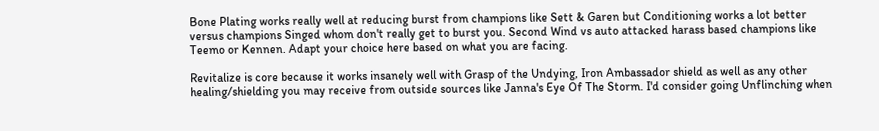Bone Plating works really well at reducing burst from champions like Sett & Garen but Conditioning works a lot better versus champions Singed whom don't really get to burst you. Second Wind vs auto attacked harass based champions like Teemo or Kennen. Adapt your choice here based on what you are facing.

Revitalize is core because it works insanely well with Grasp of the Undying, Iron Ambassador shield as well as any other healing/shielding you may receive from outside sources like Janna's Eye Of The Storm. I'd consider going Unflinching when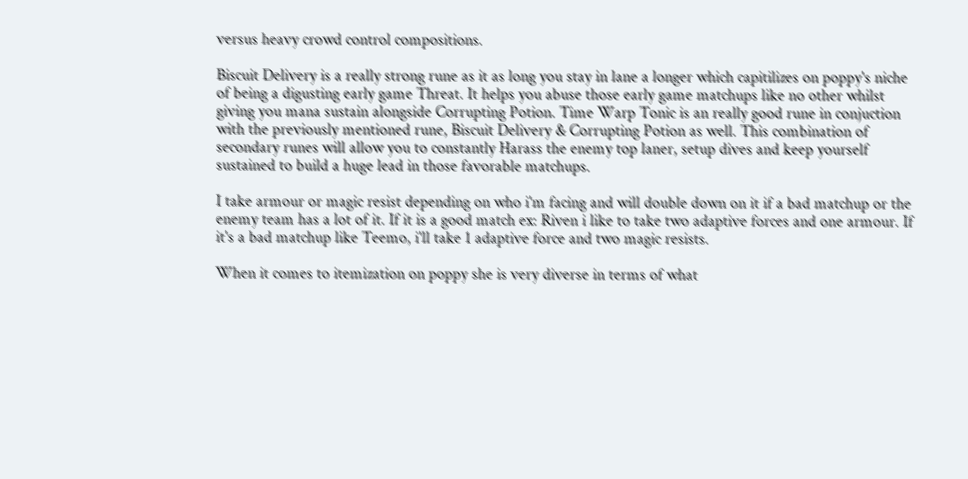versus heavy crowd control compositions.

Biscuit Delivery is a really strong rune as it as long you stay in lane a longer which capitilizes on poppy's niche of being a digusting early game Threat. It helps you abuse those early game matchups like no other whilst giving you mana sustain alongside Corrupting Potion. Time Warp Tonic is an really good rune in conjuction with the previously mentioned rune, Biscuit Delivery & Corrupting Potion as well. This combination of secondary runes will allow you to constantly Harass the enemy top laner, setup dives and keep yourself sustained to build a huge lead in those favorable matchups.

I take armour or magic resist depending on who i'm facing and will double down on it if a bad matchup or the enemy team has a lot of it. If it is a good match ex: Riven i like to take two adaptive forces and one armour. If it's a bad matchup like Teemo, i'll take 1 adaptive force and two magic resists.

When it comes to itemization on poppy she is very diverse in terms of what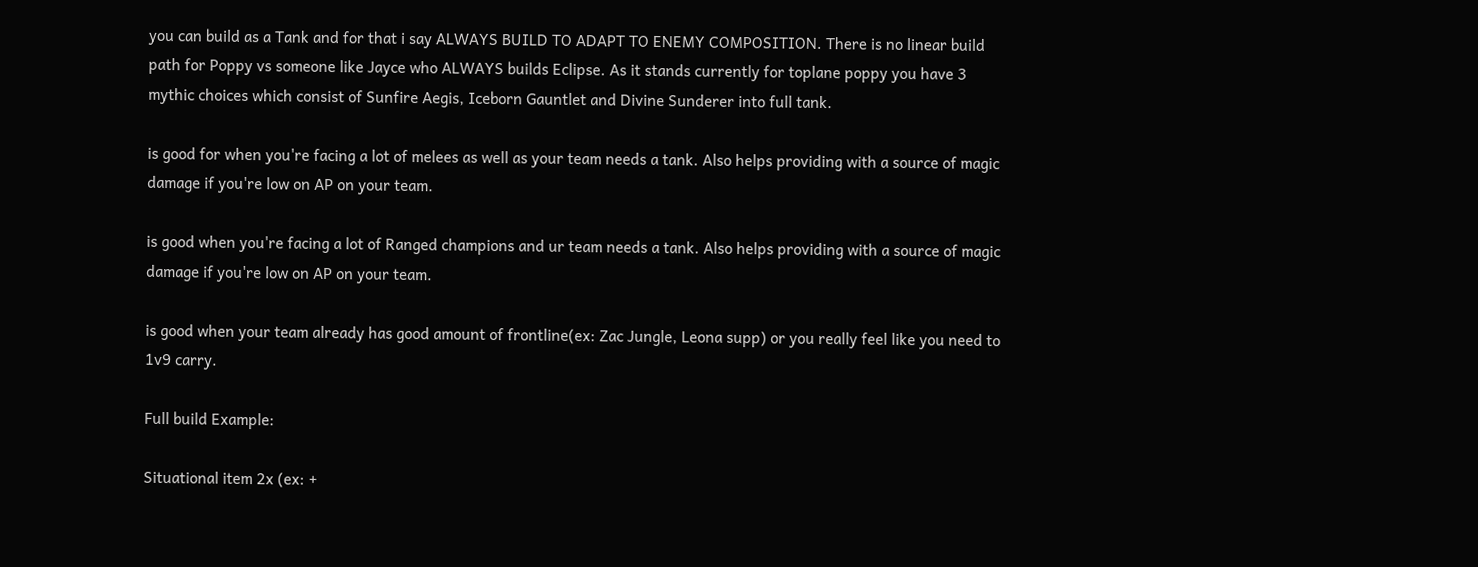you can build as a Tank and for that i say ALWAYS BUILD TO ADAPT TO ENEMY COMPOSITION. There is no linear build path for Poppy vs someone like Jayce who ALWAYS builds Eclipse. As it stands currently for toplane poppy you have 3 mythic choices which consist of Sunfire Aegis, Iceborn Gauntlet and Divine Sunderer into full tank.

is good for when you're facing a lot of melees as well as your team needs a tank. Also helps providing with a source of magic damage if you're low on AP on your team.

is good when you're facing a lot of Ranged champions and ur team needs a tank. Also helps providing with a source of magic damage if you're low on AP on your team.

is good when your team already has good amount of frontline(ex: Zac Jungle, Leona supp) or you really feel like you need to 1v9 carry.

Full build Example:

Situational item 2x (ex: +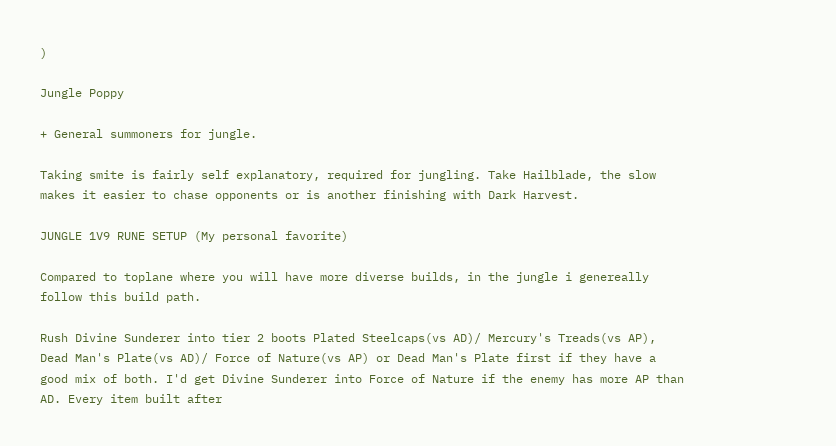)

Jungle Poppy

+ General summoners for jungle.

Taking smite is fairly self explanatory, required for jungling. Take Hailblade, the slow makes it easier to chase opponents or is another finishing with Dark Harvest.

JUNGLE 1V9 RUNE SETUP (My personal favorite)

Compared to toplane where you will have more diverse builds, in the jungle i genereally follow this build path.

Rush Divine Sunderer into tier 2 boots Plated Steelcaps(vs AD)/ Mercury's Treads(vs AP), Dead Man's Plate(vs AD)/ Force of Nature(vs AP) or Dead Man's Plate first if they have a good mix of both. I'd get Divine Sunderer into Force of Nature if the enemy has more AP than AD. Every item built after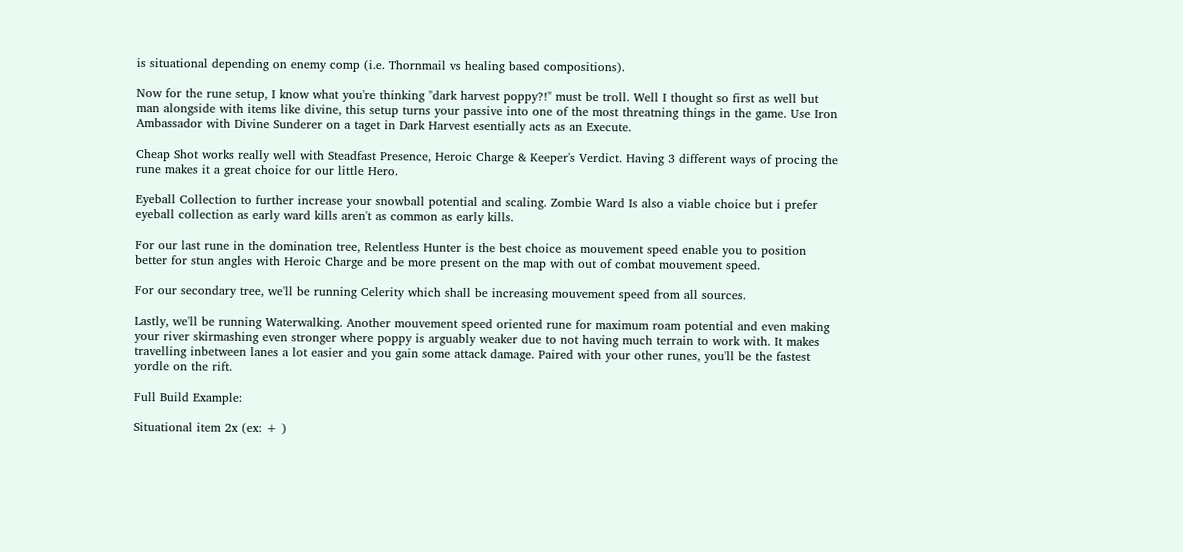is situational depending on enemy comp (i.e. Thornmail vs healing based compositions).

Now for the rune setup, I know what you're thinking "dark harvest poppy?!" must be troll. Well I thought so first as well but man alongside with items like divine, this setup turns your passive into one of the most threatning things in the game. Use Iron Ambassador with Divine Sunderer on a taget in Dark Harvest esentially acts as an Execute.

Cheap Shot works really well with Steadfast Presence, Heroic Charge & Keeper's Verdict. Having 3 different ways of procing the rune makes it a great choice for our little Hero.

Eyeball Collection to further increase your snowball potential and scaling. Zombie Ward Is also a viable choice but i prefer eyeball collection as early ward kills aren't as common as early kills.

For our last rune in the domination tree, Relentless Hunter is the best choice as mouvement speed enable you to position better for stun angles with Heroic Charge and be more present on the map with out of combat mouvement speed.

For our secondary tree, we'll be running Celerity which shall be increasing mouvement speed from all sources.

Lastly, we'll be running Waterwalking. Another mouvement speed oriented rune for maximum roam potential and even making your river skirmashing even stronger where poppy is arguably weaker due to not having much terrain to work with. It makes travelling inbetween lanes a lot easier and you gain some attack damage. Paired with your other runes, you'll be the fastest yordle on the rift.

Full Build Example:

Situational item 2x (ex: + )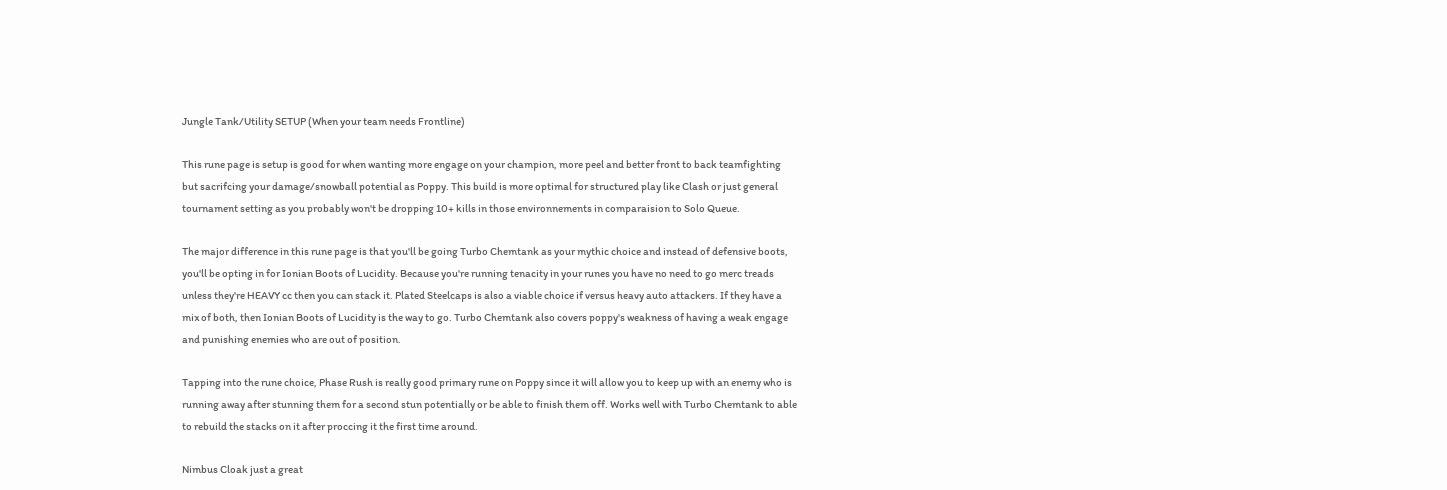Jungle Tank/Utility SETUP (When your team needs Frontline)

This rune page is setup is good for when wanting more engage on your champion, more peel and better front to back teamfighting but sacrifcing your damage/snowball potential as Poppy. This build is more optimal for structured play like Clash or just general tournament setting as you probably won't be dropping 10+ kills in those environnements in comparaision to Solo Queue.

The major difference in this rune page is that you'll be going Turbo Chemtank as your mythic choice and instead of defensive boots, you'll be opting in for Ionian Boots of Lucidity. Because you're running tenacity in your runes you have no need to go merc treads unless they're HEAVY cc then you can stack it. Plated Steelcaps is also a viable choice if versus heavy auto attackers. If they have a mix of both, then Ionian Boots of Lucidity is the way to go. Turbo Chemtank also covers poppy's weakness of having a weak engage and punishing enemies who are out of position.

Tapping into the rune choice, Phase Rush is really good primary rune on Poppy since it will allow you to keep up with an enemy who is running away after stunning them for a second stun potentially or be able to finish them off. Works well with Turbo Chemtank to able to rebuild the stacks on it after proccing it the first time around.

Nimbus Cloak just a great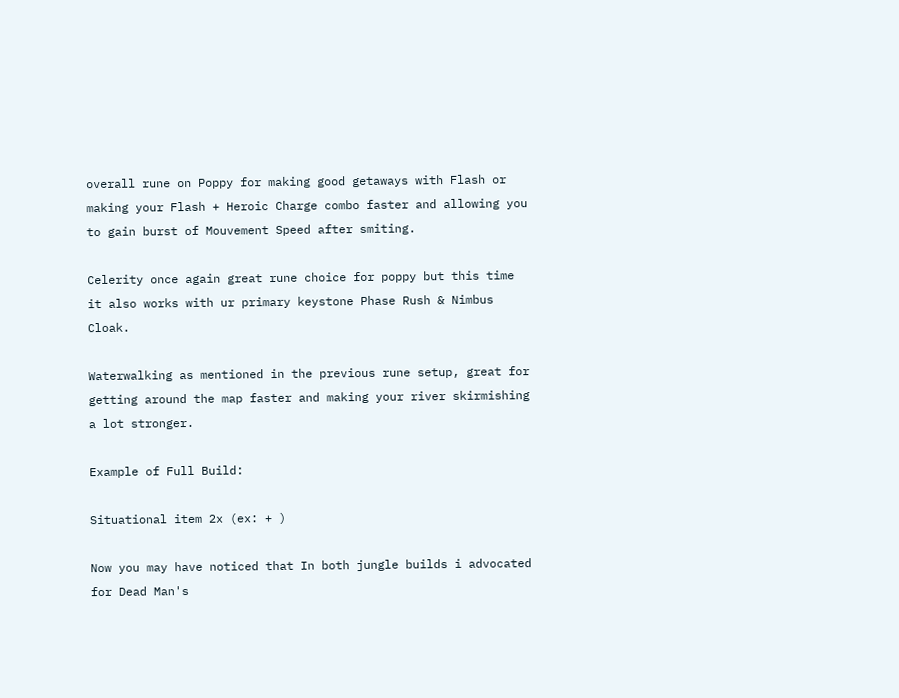overall rune on Poppy for making good getaways with Flash or making your Flash + Heroic Charge combo faster and allowing you to gain burst of Mouvement Speed after smiting.

Celerity once again great rune choice for poppy but this time it also works with ur primary keystone Phase Rush & Nimbus Cloak.

Waterwalking as mentioned in the previous rune setup, great for getting around the map faster and making your river skirmishing a lot stronger.

Example of Full Build:

Situational item 2x (ex: + )

Now you may have noticed that In both jungle builds i advocated for Dead Man's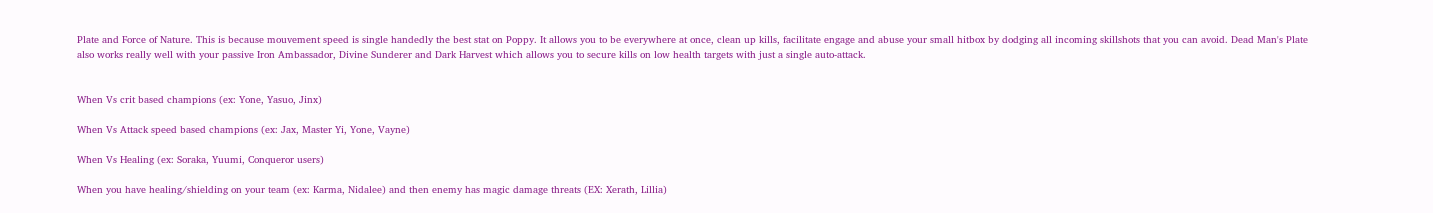Plate and Force of Nature. This is because mouvement speed is single handedly the best stat on Poppy. It allows you to be everywhere at once, clean up kills, facilitate engage and abuse your small hitbox by dodging all incoming skillshots that you can avoid. Dead Man's Plate also works really well with your passive Iron Ambassador, Divine Sunderer and Dark Harvest which allows you to secure kills on low health targets with just a single auto-attack.


When Vs crit based champions (ex: Yone, Yasuo, Jinx)

When Vs Attack speed based champions (ex: Jax, Master Yi, Yone, Vayne)

When Vs Healing (ex: Soraka, Yuumi, Conqueror users)

When you have healing/shielding on your team (ex: Karma, Nidalee) and then enemy has magic damage threats (EX: Xerath, Lillia)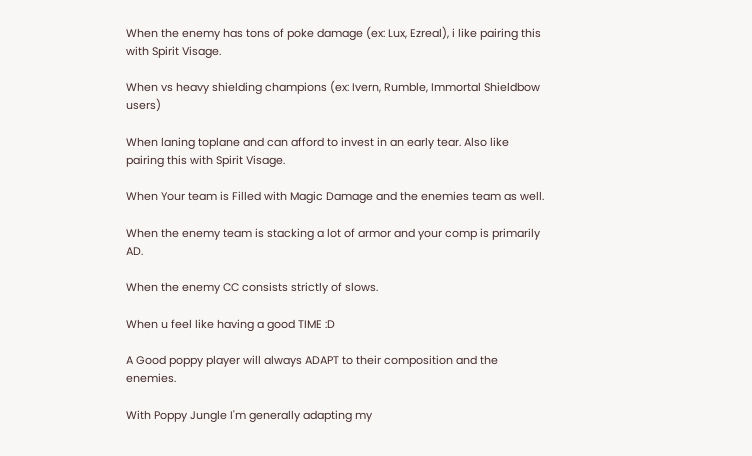When the enemy has tons of poke damage (ex: Lux, Ezreal), i like pairing this with Spirit Visage.

When vs heavy shielding champions (ex: Ivern, Rumble, Immortal Shieldbow users)

When laning toplane and can afford to invest in an early tear. Also like pairing this with Spirit Visage.

When Your team is Filled with Magic Damage and the enemies team as well.

When the enemy team is stacking a lot of armor and your comp is primarily AD.

When the enemy CC consists strictly of slows.

When u feel like having a good TIME :D

A Good poppy player will always ADAPT to their composition and the enemies.

With Poppy Jungle I'm generally adapting my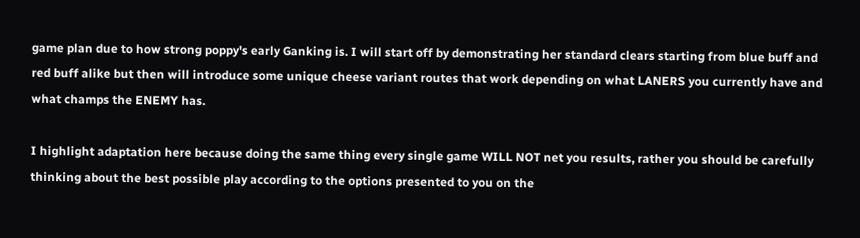game plan due to how strong poppy's early Ganking is. I will start off by demonstrating her standard clears starting from blue buff and red buff alike but then will introduce some unique cheese variant routes that work depending on what LANERS you currently have and what champs the ENEMY has.

I highlight adaptation here because doing the same thing every single game WILL NOT net you results, rather you should be carefully thinking about the best possible play according to the options presented to you on the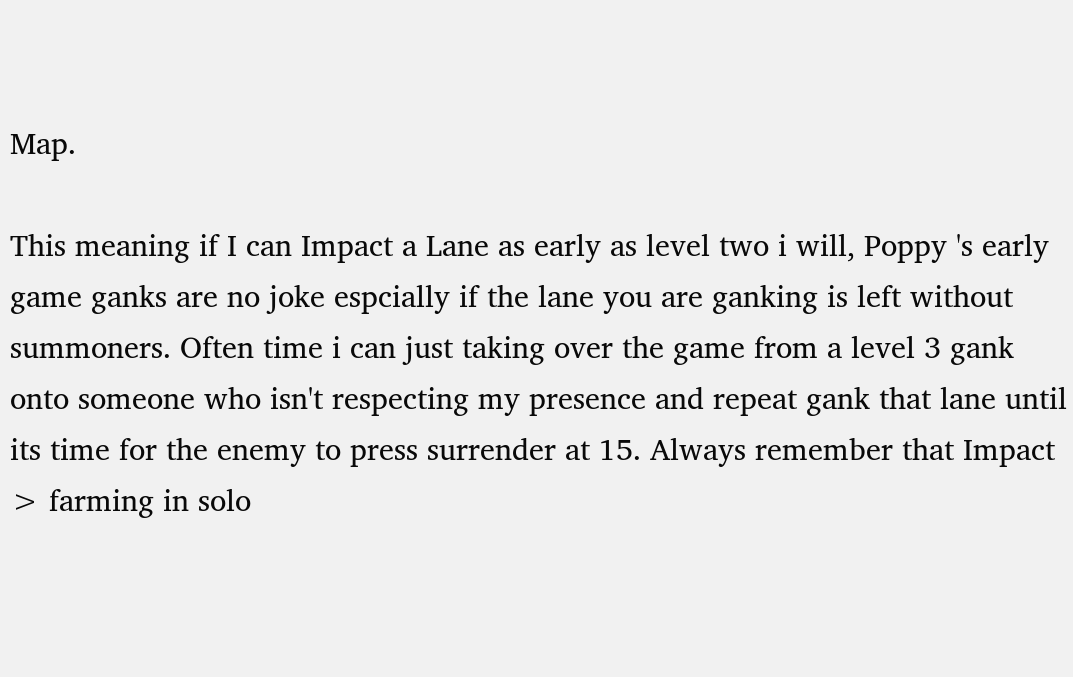Map.

This meaning if I can Impact a Lane as early as level two i will, Poppy 's early game ganks are no joke espcially if the lane you are ganking is left without summoners. Often time i can just taking over the game from a level 3 gank onto someone who isn't respecting my presence and repeat gank that lane until its time for the enemy to press surrender at 15. Always remember that Impact > farming in solo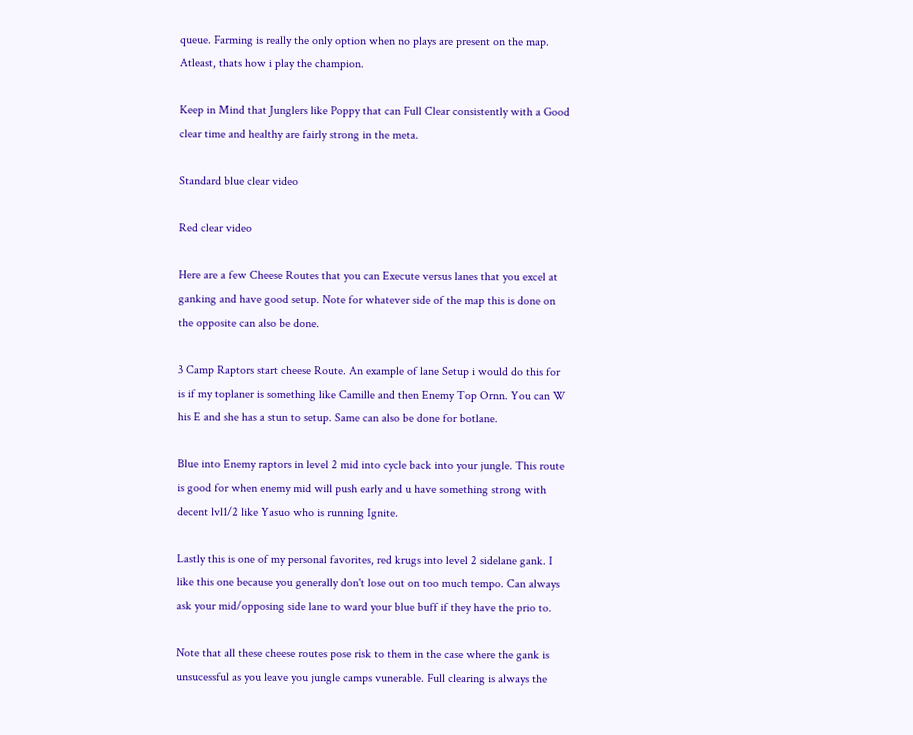queue. Farming is really the only option when no plays are present on the map. Atleast, thats how i play the champion.

Keep in Mind that Junglers like Poppy that can Full Clear consistently with a Good clear time and healthy are fairly strong in the meta.

Standard blue clear video

Red clear video

Here are a few Cheese Routes that you can Execute versus lanes that you excel at ganking and have good setup. Note for whatever side of the map this is done on the opposite can also be done.

3 Camp Raptors start cheese Route. An example of lane Setup i would do this for is if my toplaner is something like Camille and then Enemy Top Ornn. You can W his E and she has a stun to setup. Same can also be done for botlane.

Blue into Enemy raptors in level 2 mid into cycle back into your jungle. This route is good for when enemy mid will push early and u have something strong with decent lvl1/2 like Yasuo who is running Ignite.

Lastly this is one of my personal favorites, red krugs into level 2 sidelane gank. I like this one because you generally don't lose out on too much tempo. Can always ask your mid/opposing side lane to ward your blue buff if they have the prio to.

Note that all these cheese routes pose risk to them in the case where the gank is unsucessful as you leave you jungle camps vunerable. Full clearing is always the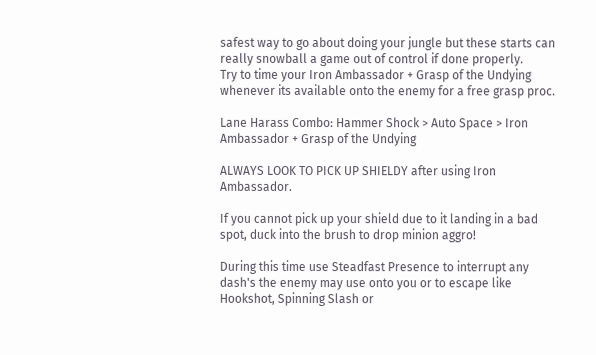safest way to go about doing your jungle but these starts can really snowball a game out of control if done properly.
Try to time your Iron Ambassador + Grasp of the Undying whenever its available onto the enemy for a free grasp proc.

Lane Harass Combo: Hammer Shock > Auto Space > Iron Ambassador + Grasp of the Undying

ALWAYS LOOK TO PICK UP SHIELDY after using Iron Ambassador.

If you cannot pick up your shield due to it landing in a bad spot, duck into the brush to drop minion aggro!

During this time use Steadfast Presence to interrupt any dash's the enemy may use onto you or to escape like Hookshot, Spinning Slash or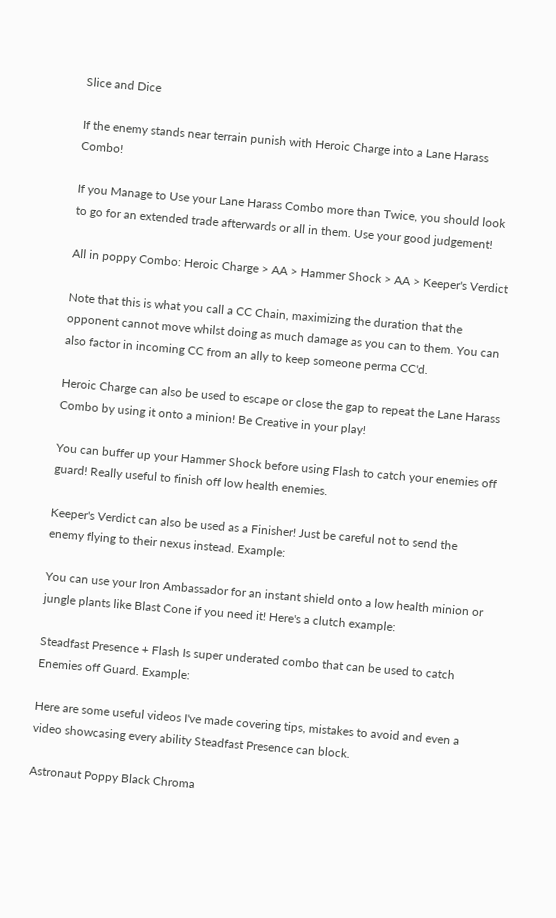Slice and Dice

If the enemy stands near terrain punish with Heroic Charge into a Lane Harass Combo!

If you Manage to Use your Lane Harass Combo more than Twice, you should look to go for an extended trade afterwards or all in them. Use your good judgement!

All in poppy Combo: Heroic Charge > AA > Hammer Shock > AA > Keeper's Verdict

Note that this is what you call a CC Chain, maximizing the duration that the opponent cannot move whilst doing as much damage as you can to them. You can also factor in incoming CC from an ally to keep someone perma CC'd.

Heroic Charge can also be used to escape or close the gap to repeat the Lane Harass Combo by using it onto a minion! Be Creative in your play!

You can buffer up your Hammer Shock before using Flash to catch your enemies off guard! Really useful to finish off low health enemies.

Keeper's Verdict can also be used as a Finisher! Just be careful not to send the enemy flying to their nexus instead. Example:

You can use your Iron Ambassador for an instant shield onto a low health minion or jungle plants like Blast Cone if you need it! Here's a clutch example:

Steadfast Presence + Flash Is super underated combo that can be used to catch Enemies off Guard. Example:

Here are some useful videos I've made covering tips, mistakes to avoid and even a video showcasing every ability Steadfast Presence can block.

Astronaut Poppy Black Chroma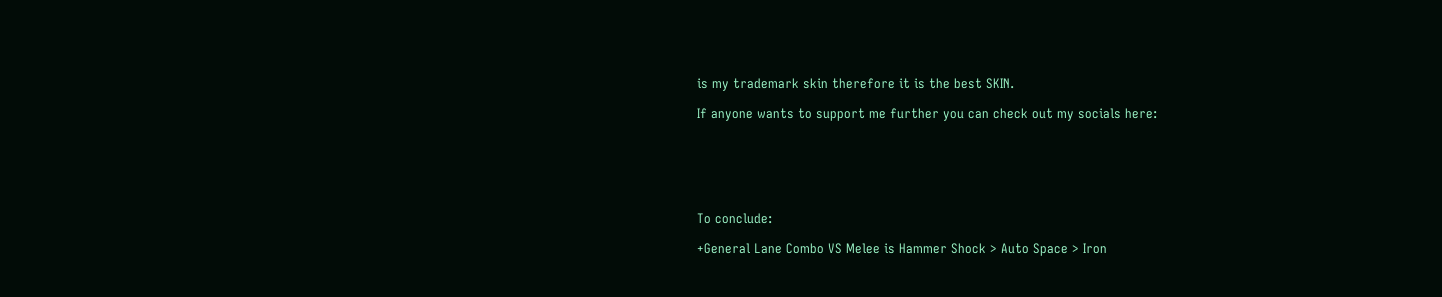is my trademark skin therefore it is the best SKIN.

If anyone wants to support me further you can check out my socials here:






To conclude:

+General Lane Combo VS Melee is Hammer Shock > Auto Space > Iron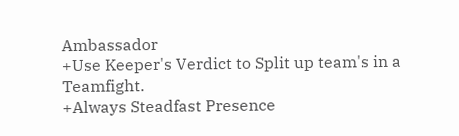Ambassador
+Use Keeper's Verdict to Split up team's in a Teamfight.
+Always Steadfast Presence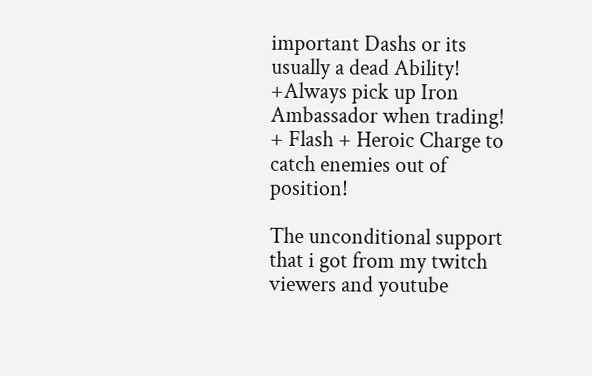important Dashs or its usually a dead Ability!
+Always pick up Iron Ambassador when trading!
+ Flash + Heroic Charge to catch enemies out of position!

The unconditional support that i got from my twitch viewers and youtube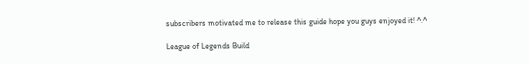subscribers motivated me to release this guide hope you guys enjoyed it! ^.^

League of Legends Build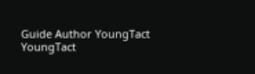Guide Author YoungTact
YoungTact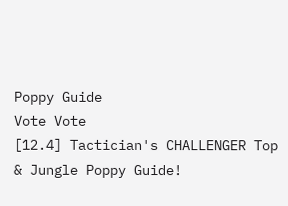Poppy Guide
Vote Vote
[12.4] Tactician's CHALLENGER Top & Jungle Poppy Guide!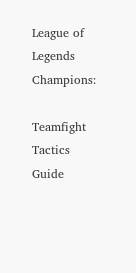League of Legends Champions:

Teamfight Tactics Guide